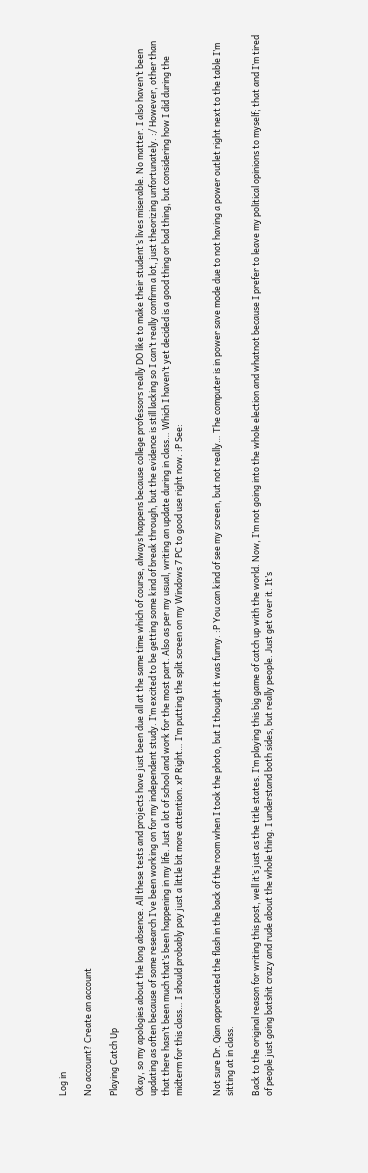Log in

No account? Create an account

Playing Catch Up

Okay, so my apologies about the long absence. All these tests and projects have just been due all at the same time which of course, always happens because college professors really DO like to make their student’s lives miserable. No matter. I also haven’t been updating as often because of some research I’ve been working on for my independent study. I’m excited to be getting some kind of break through, but the evidence is still lacking so I can’t really confirm a lot, just theorizing unfortunately. :/ However, other than that there hasn’t been much that’s been happening in my life. Just a lot of school and work for the most part. Also as per my usual, writing an update during in class… Which I haven’t yet decided is a good thing or bad thing, but considering how I did during the midterm for this class… I should probably pay just a little bit more attention. xP Right… I’m putting the split screen on my Windows 7 PC to good use right now. :P See:


Not sure Dr. Qian appreciated the flash in the back of the room when I took the photo, but I thought it was funny. :P You can kind of see my screen, but not really… The computer is in power save mode due to not having a power outlet right next to the table I’m sitting at in class.

Back to the original reason for writing this post, well it’s just as the title states. I’m playing this big game of catch up with the world. Now, I’m not going into the whole election and whatnot because I prefer to leave my political opinions to myself; that and I’m tired of people just going batshit crazy and rude about the whole thing. I understand both sides, but really people. Just get over it. It’s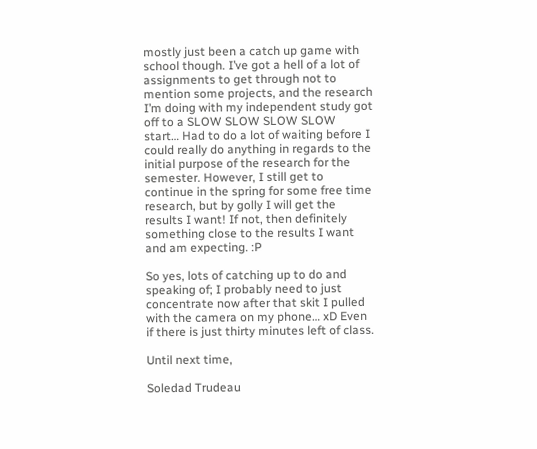mostly just been a catch up game with school though. I’ve got a hell of a lot of assignments to get through not to mention some projects, and the research I’m doing with my independent study got off to a SLOW SLOW SLOW SLOW start… Had to do a lot of waiting before I could really do anything in regards to the initial purpose of the research for the semester. However, I still get to continue in the spring for some free time research, but by golly I will get the results I want! If not, then definitely something close to the results I want and am expecting. :P

So yes, lots of catching up to do and speaking of; I probably need to just concentrate now after that skit I pulled with the camera on my phone… xD Even if there is just thirty minutes left of class.

Until next time,

Soledad Trudeau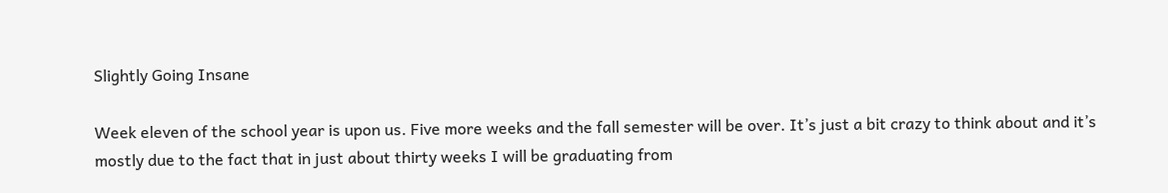Slightly Going Insane

Week eleven of the school year is upon us. Five more weeks and the fall semester will be over. It’s just a bit crazy to think about and it’s mostly due to the fact that in just about thirty weeks I will be graduating from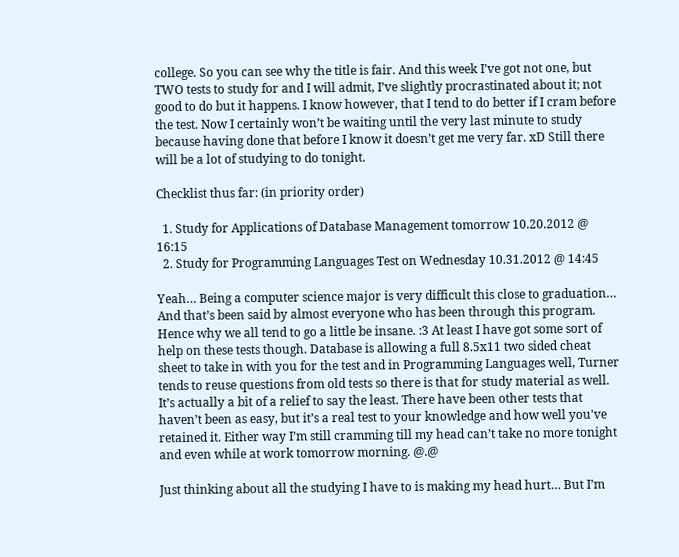college. So you can see why the title is fair. And this week I’ve got not one, but TWO tests to study for and I will admit, I’ve slightly procrastinated about it; not good to do but it happens. I know however, that I tend to do better if I cram before the test. Now I certainly won’t be waiting until the very last minute to study because having done that before I know it doesn’t get me very far. xD Still there will be a lot of studying to do tonight.

Checklist thus far: (in priority order)

  1. Study for Applications of Database Management tomorrow 10.20.2012 @ 16:15
  2. Study for Programming Languages Test on Wednesday 10.31.2012 @ 14:45

Yeah… Being a computer science major is very difficult this close to graduation… And that’s been said by almost everyone who has been through this program. Hence why we all tend to go a little be insane. :3 At least I have got some sort of help on these tests though. Database is allowing a full 8.5x11 two sided cheat sheet to take in with you for the test and in Programming Languages well, Turner tends to reuse questions from old tests so there is that for study material as well. It’s actually a bit of a relief to say the least. There have been other tests that haven’t been as easy, but it’s a real test to your knowledge and how well you've retained it. Either way I’m still cramming till my head can’t take no more tonight and even while at work tomorrow morning. @.@

Just thinking about all the studying I have to is making my head hurt… But I’m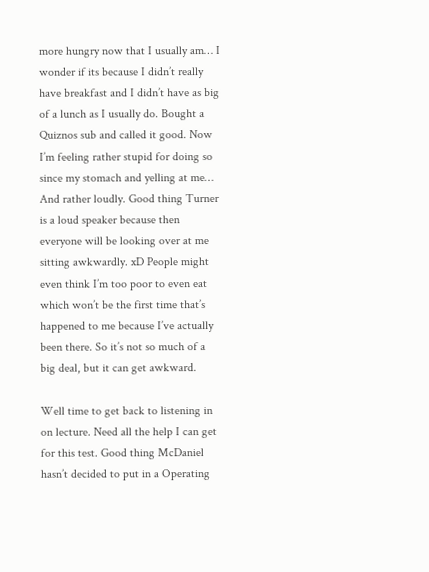more hungry now that I usually am… I wonder if its because I didn’t really have breakfast and I didn’t have as big of a lunch as I usually do. Bought a Quiznos sub and called it good. Now I’m feeling rather stupid for doing so since my stomach and yelling at me… And rather loudly. Good thing Turner is a loud speaker because then everyone will be looking over at me sitting awkwardly. xD People might even think I’m too poor to even eat which won’t be the first time that’s happened to me because I’ve actually been there. So it’s not so much of a big deal, but it can get awkward.

Well time to get back to listening in on lecture. Need all the help I can get for this test. Good thing McDaniel hasn’t decided to put in a Operating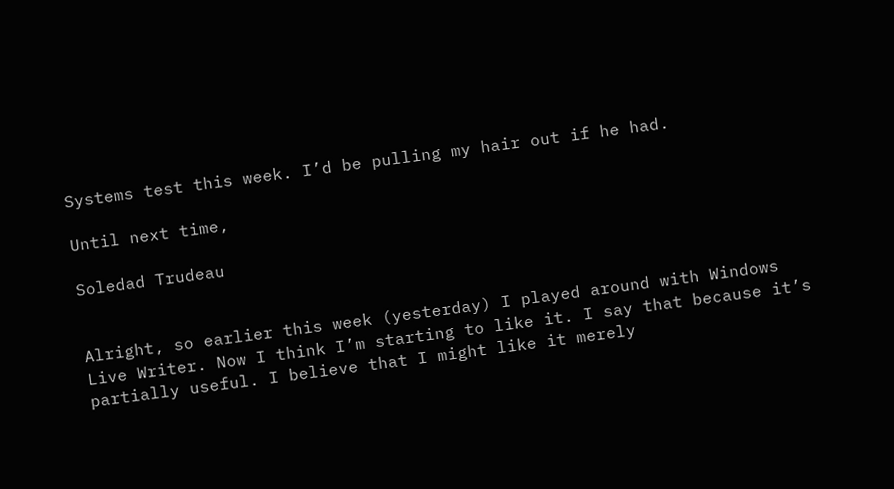Systems test this week. I’d be pulling my hair out if he had.

Until next time,

Soledad Trudeau


Alright, so earlier this week (yesterday) I played around with Windows Live Writer. Now I think I’m starting to like it. I say that because it’s partially useful. I believe that I might like it merely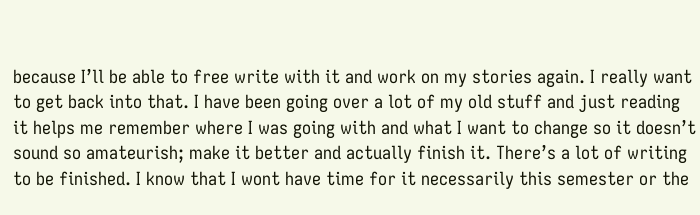because I’ll be able to free write with it and work on my stories again. I really want to get back into that. I have been going over a lot of my old stuff and just reading it helps me remember where I was going with and what I want to change so it doesn’t sound so amateurish; make it better and actually finish it. There’s a lot of writing to be finished. I know that I wont have time for it necessarily this semester or the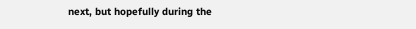next, but hopefully during the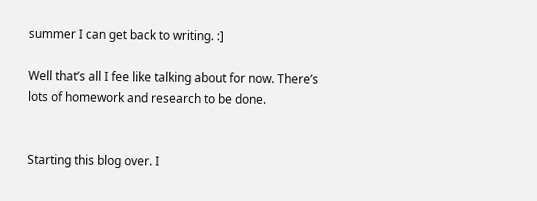summer I can get back to writing. :]

Well that’s all I fee like talking about for now. There’s lots of homework and research to be done.


Starting this blog over. I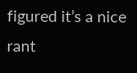figured it’s a nice rant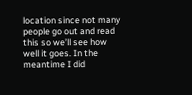location since not many people go out and read this so we’ll see how well it goes. In the meantime I did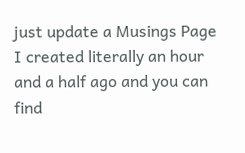just update a Musings Page I created literally an hour and a half ago and you can find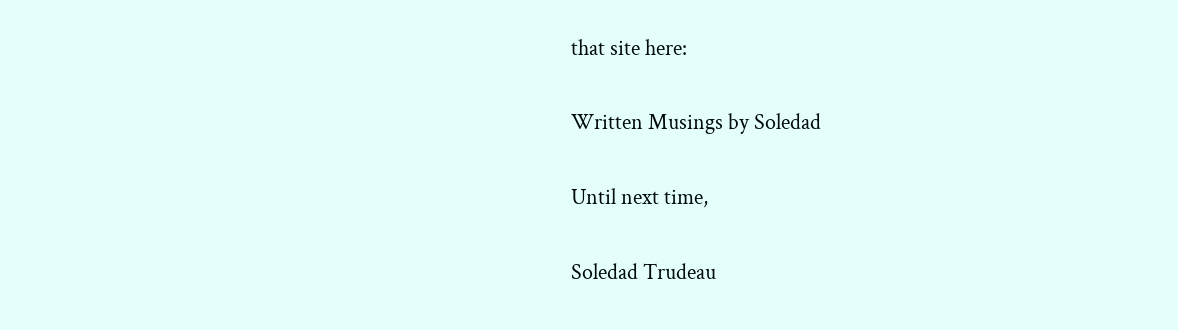that site here:

Written Musings by Soledad

Until next time,

Soledad Trudeau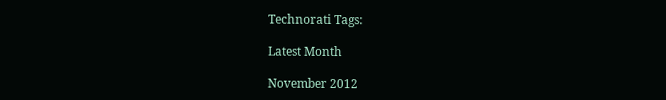Technorati Tags:

Latest Month

November 2012